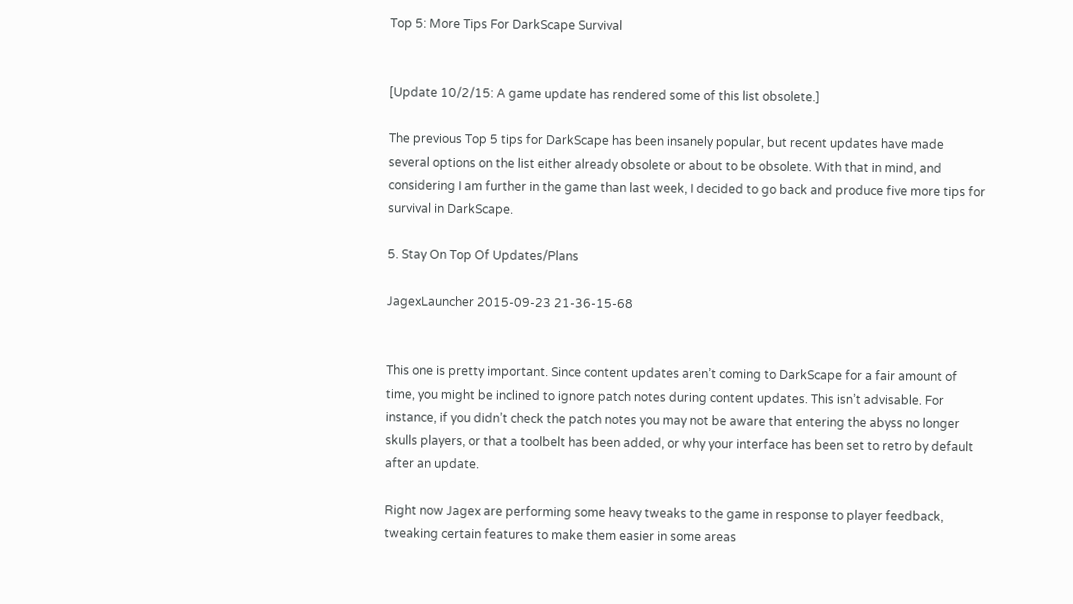Top 5: More Tips For DarkScape Survival


[Update 10/2/15: A game update has rendered some of this list obsolete.]

The previous Top 5 tips for DarkScape has been insanely popular, but recent updates have made several options on the list either already obsolete or about to be obsolete. With that in mind, and considering I am further in the game than last week, I decided to go back and produce five more tips for survival in DarkScape.

5. Stay On Top Of Updates/Plans

JagexLauncher 2015-09-23 21-36-15-68


This one is pretty important. Since content updates aren’t coming to DarkScape for a fair amount of time, you might be inclined to ignore patch notes during content updates. This isn’t advisable. For instance, if you didn’t check the patch notes you may not be aware that entering the abyss no longer skulls players, or that a toolbelt has been added, or why your interface has been set to retro by default after an update.

Right now Jagex are performing some heavy tweaks to the game in response to player feedback, tweaking certain features to make them easier in some areas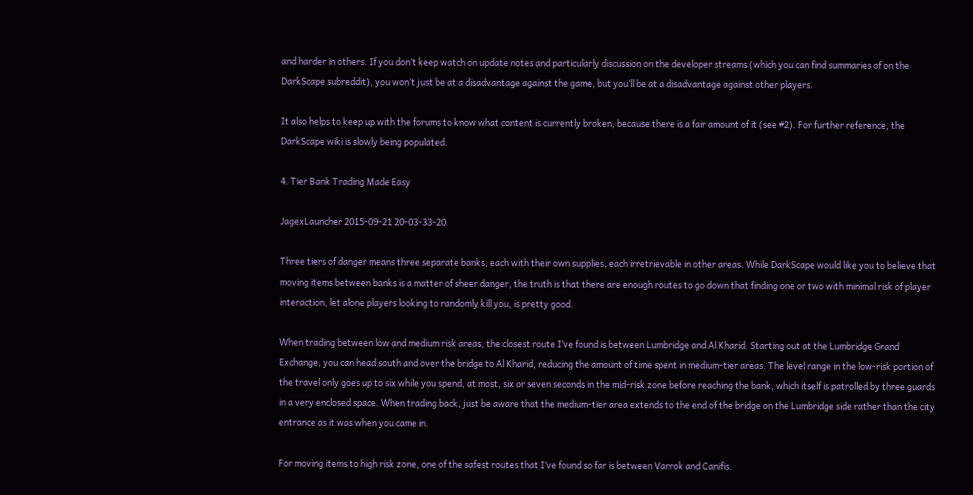and harder in others. If you don’t keep watch on update notes and particularly discussion on the developer streams (which you can find summaries of on the DarkScape subreddit), you won’t just be at a disadvantage against the game, but you’ll be at a disadvantage against other players.

It also helps to keep up with the forums to know what content is currently broken, because there is a fair amount of it (see #2). For further reference, the DarkScape wiki is slowly being populated.

4. Tier Bank Trading Made Easy

JagexLauncher 2015-09-21 20-03-33-20

Three tiers of danger means three separate banks, each with their own supplies, each irretrievable in other areas. While DarkScape would like you to believe that moving items between banks is a matter of sheer danger, the truth is that there are enough routes to go down that finding one or two with minimal risk of player interaction, let alone players looking to randomly kill you, is pretty good.

When trading between low and medium risk areas, the closest route I’ve found is between Lumbridge and Al Kharid. Starting out at the Lumbridge Grand Exchange, you can head south and over the bridge to Al Kharid, reducing the amount of time spent in medium-tier areas. The level range in the low-risk portion of the travel only goes up to six while you spend, at most, six or seven seconds in the mid-risk zone before reaching the bank, which itself is patrolled by three guards in a very enclosed space. When trading back, just be aware that the medium-tier area extends to the end of the bridge on the Lumbridge side rather than the city entrance as it was when you came in.

For moving items to high risk zone, one of the safest routes that I’ve found so far is between Varrok and Canifis.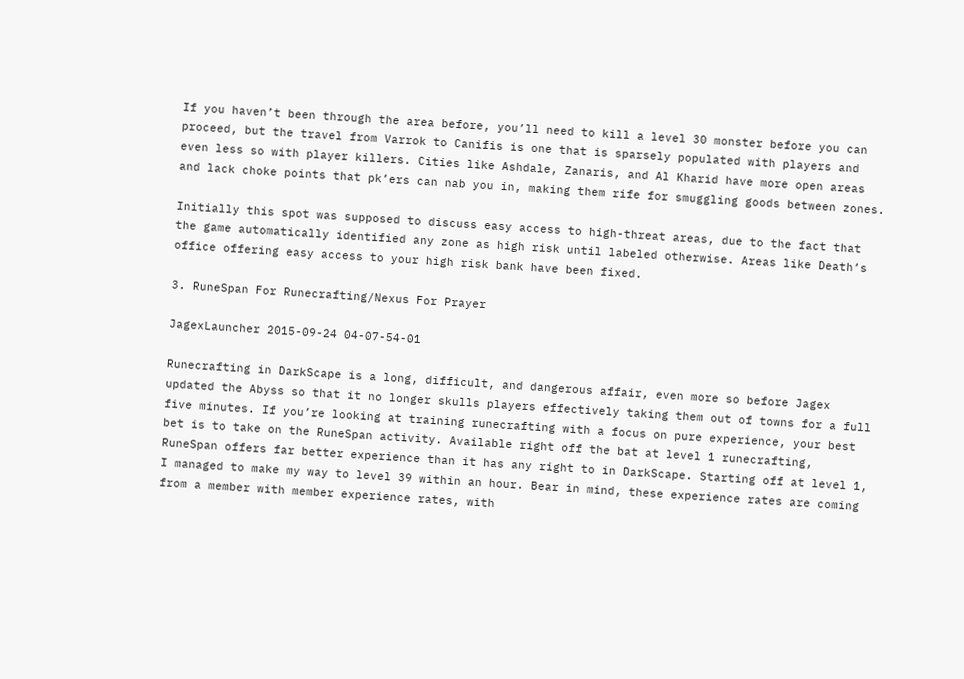If you haven’t been through the area before, you’ll need to kill a level 30 monster before you can proceed, but the travel from Varrok to Canifis is one that is sparsely populated with players and even less so with player killers. Cities like Ashdale, Zanaris, and Al Kharid have more open areas and lack choke points that pk’ers can nab you in, making them rife for smuggling goods between zones.

Initially this spot was supposed to discuss easy access to high-threat areas, due to the fact that the game automatically identified any zone as high risk until labeled otherwise. Areas like Death’s office offering easy access to your high risk bank have been fixed.

3. RuneSpan For Runecrafting/Nexus For Prayer

JagexLauncher 2015-09-24 04-07-54-01

Runecrafting in DarkScape is a long, difficult, and dangerous affair, even more so before Jagex updated the Abyss so that it no longer skulls players effectively taking them out of towns for a full five minutes. If you’re looking at training runecrafting with a focus on pure experience, your best bet is to take on the RuneSpan activity. Available right off the bat at level 1 runecrafting, RuneSpan offers far better experience than it has any right to in DarkScape. Starting off at level 1, I managed to make my way to level 39 within an hour. Bear in mind, these experience rates are coming from a member with member experience rates, with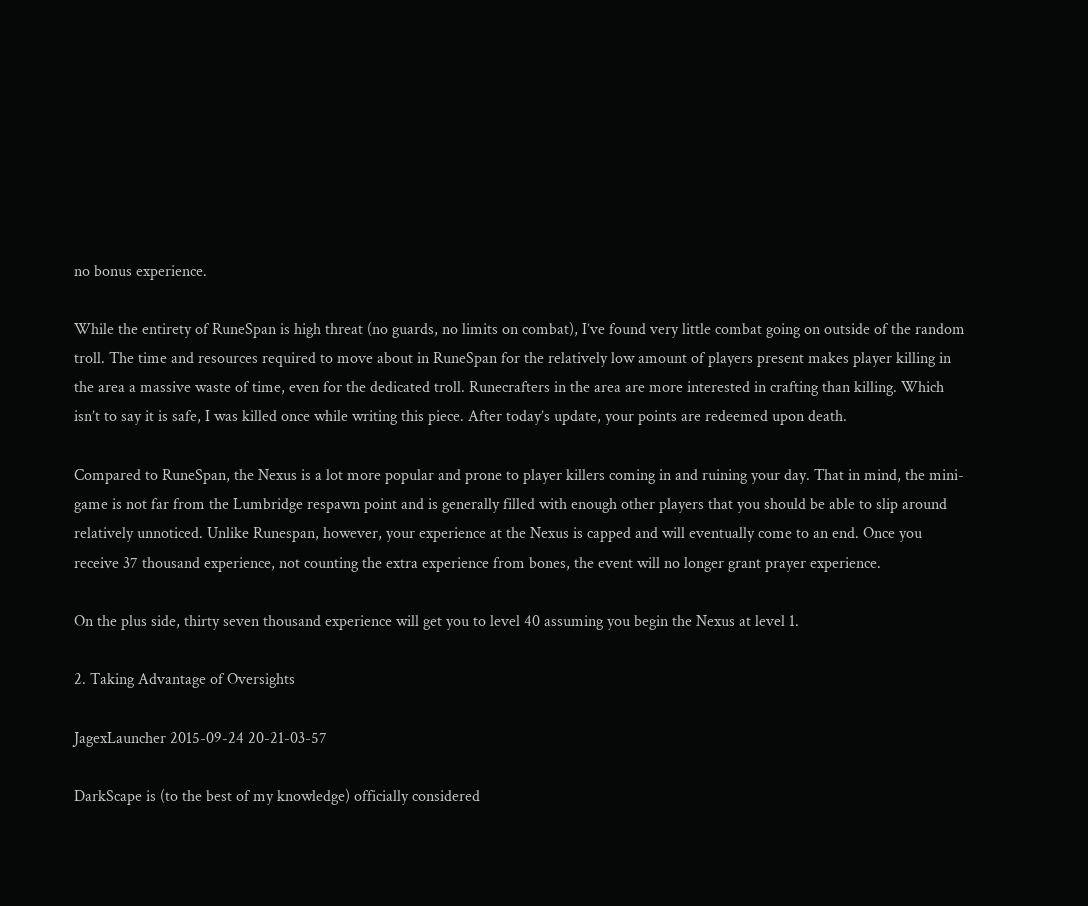no bonus experience.

While the entirety of RuneSpan is high threat (no guards, no limits on combat), I’ve found very little combat going on outside of the random troll. The time and resources required to move about in RuneSpan for the relatively low amount of players present makes player killing in the area a massive waste of time, even for the dedicated troll. Runecrafters in the area are more interested in crafting than killing. Which isn’t to say it is safe, I was killed once while writing this piece. After today’s update, your points are redeemed upon death.

Compared to RuneSpan, the Nexus is a lot more popular and prone to player killers coming in and ruining your day. That in mind, the mini-game is not far from the Lumbridge respawn point and is generally filled with enough other players that you should be able to slip around relatively unnoticed. Unlike Runespan, however, your experience at the Nexus is capped and will eventually come to an end. Once you receive 37 thousand experience, not counting the extra experience from bones, the event will no longer grant prayer experience.

On the plus side, thirty seven thousand experience will get you to level 40 assuming you begin the Nexus at level 1.

2. Taking Advantage of Oversights

JagexLauncher 2015-09-24 20-21-03-57

DarkScape is (to the best of my knowledge) officially considered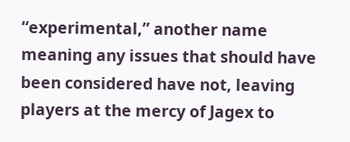“experimental,” another name meaning any issues that should have been considered have not, leaving players at the mercy of Jagex to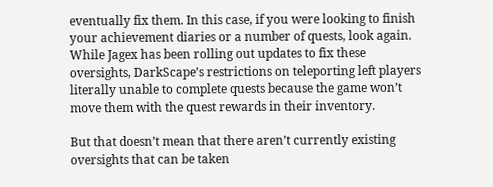eventually fix them. In this case, if you were looking to finish your achievement diaries or a number of quests, look again. While Jagex has been rolling out updates to fix these oversights, DarkScape’s restrictions on teleporting left players literally unable to complete quests because the game won’t move them with the quest rewards in their inventory.

But that doesn’t mean that there aren’t currently existing oversights that can be taken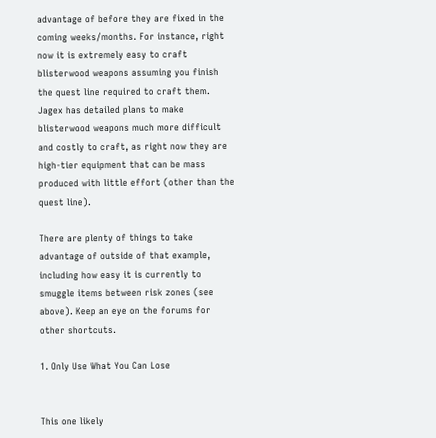advantage of before they are fixed in the coming weeks/months. For instance, right now it is extremely easy to craft blisterwood weapons assuming you finish the quest line required to craft them. Jagex has detailed plans to make blisterwood weapons much more difficult and costly to craft, as right now they are high-tier equipment that can be mass produced with little effort (other than the quest line).

There are plenty of things to take advantage of outside of that example, including how easy it is currently to smuggle items between risk zones (see above). Keep an eye on the forums for other shortcuts.

1. Only Use What You Can Lose


This one likely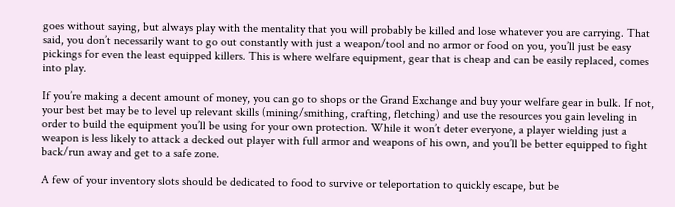goes without saying, but always play with the mentality that you will probably be killed and lose whatever you are carrying. That said, you don’t necessarily want to go out constantly with just a weapon/tool and no armor or food on you, you’ll just be easy pickings for even the least equipped killers. This is where welfare equipment, gear that is cheap and can be easily replaced, comes into play.

If you’re making a decent amount of money, you can go to shops or the Grand Exchange and buy your welfare gear in bulk. If not, your best bet may be to level up relevant skills (mining/smithing, crafting, fletching) and use the resources you gain leveling in order to build the equipment you’ll be using for your own protection. While it won’t deter everyone, a player wielding just a weapon is less likely to attack a decked out player with full armor and weapons of his own, and you’ll be better equipped to fight back/run away and get to a safe zone.

A few of your inventory slots should be dedicated to food to survive or teleportation to quickly escape, but be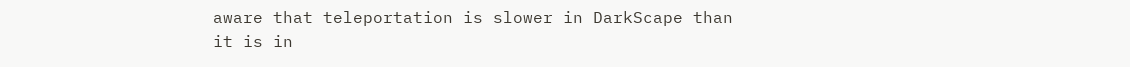aware that teleportation is slower in DarkScape than it is in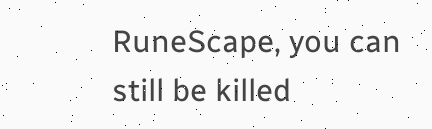RuneScape, you can still be killed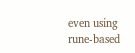even using rune-based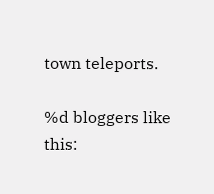town teleports.

%d bloggers like this: